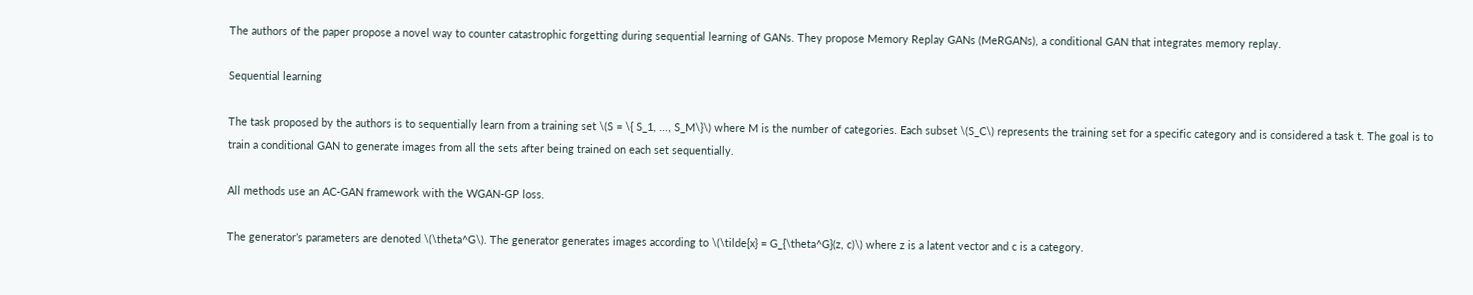The authors of the paper propose a novel way to counter catastrophic forgetting during sequential learning of GANs. They propose Memory Replay GANs (MeRGANs), a conditional GAN that integrates memory replay.

Sequential learning

The task proposed by the authors is to sequentially learn from a training set \(S = \{ S_1, ..., S_M\}\) where M is the number of categories. Each subset \(S_C\) represents the training set for a specific category and is considered a task t. The goal is to train a conditional GAN to generate images from all the sets after being trained on each set sequentially.

All methods use an AC-GAN framework with the WGAN-GP loss.

The generator’s parameters are denoted \(\theta^G\). The generator generates images according to \(\tilde{x} = G_{\theta^G}(z, c)\) where z is a latent vector and c is a category.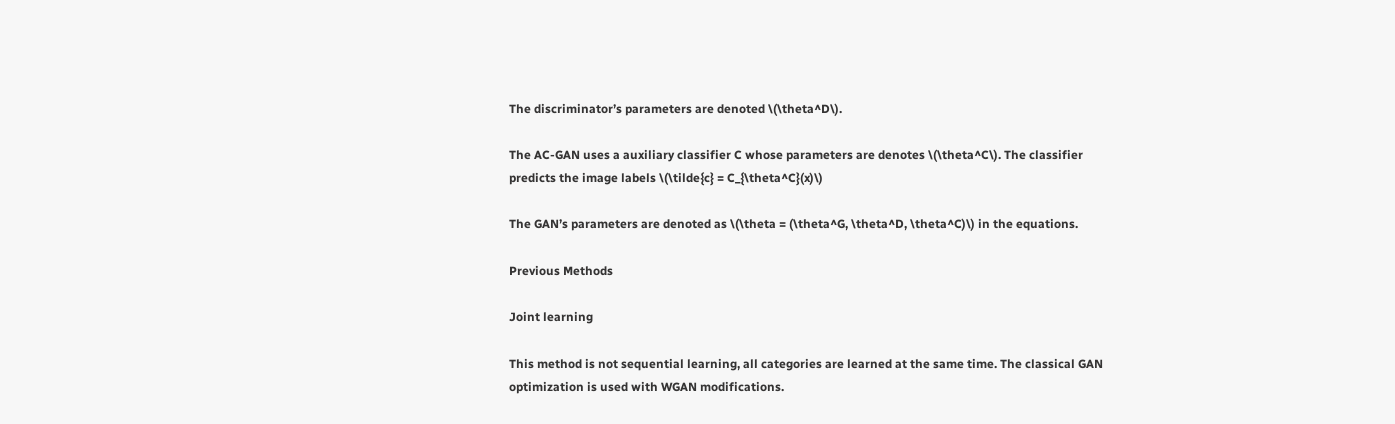The discriminator’s parameters are denoted \(\theta^D\).

The AC-GAN uses a auxiliary classifier C whose parameters are denotes \(\theta^C\). The classifier predicts the image labels \(\tilde{c} = C_{\theta^C}(x)\)

The GAN’s parameters are denoted as \(\theta = (\theta^G, \theta^D, \theta^C)\) in the equations.

Previous Methods

Joint learning

This method is not sequential learning, all categories are learned at the same time. The classical GAN optimization is used with WGAN modifications.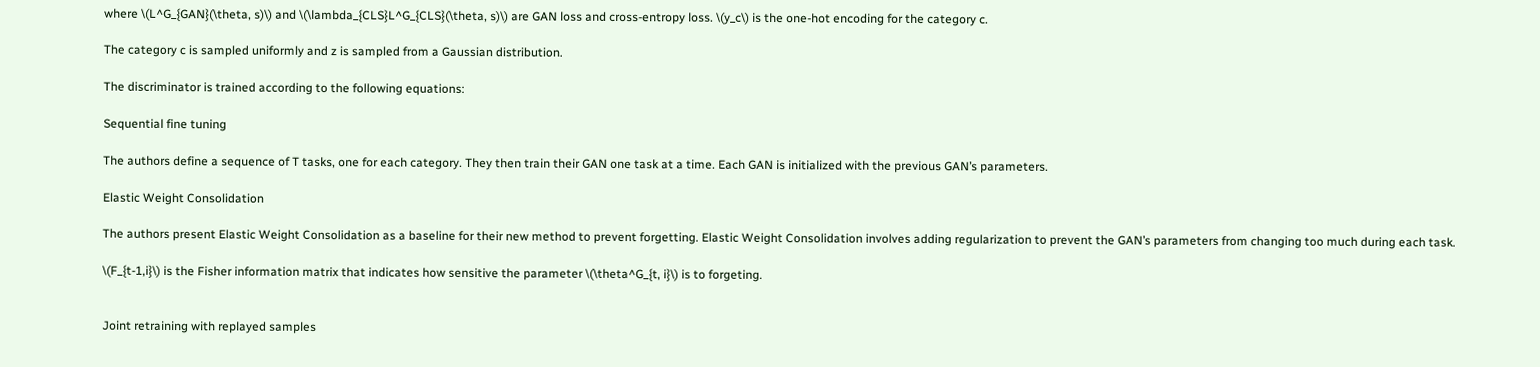where \(L^G_{GAN}(\theta, s)\) and \(\lambda_{CLS}L^G_{CLS}(\theta, s)\) are GAN loss and cross-entropy loss. \(y_c\) is the one-hot encoding for the category c.

The category c is sampled uniformly and z is sampled from a Gaussian distribution.

The discriminator is trained according to the following equations:

Sequential fine tuning

The authors define a sequence of T tasks, one for each category. They then train their GAN one task at a time. Each GAN is initialized with the previous GAN’s parameters.

Elastic Weight Consolidation

The authors present Elastic Weight Consolidation as a baseline for their new method to prevent forgetting. Elastic Weight Consolidation involves adding regularization to prevent the GAN’s parameters from changing too much during each task.

\(F_{t-1,i}\) is the Fisher information matrix that indicates how sensitive the parameter \(\theta^G_{t, i}\) is to forgeting.


Joint retraining with replayed samples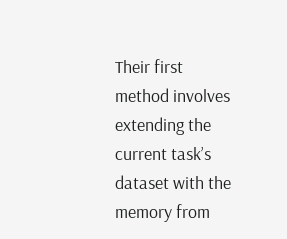Their first method involves extending the current task’s dataset with the memory from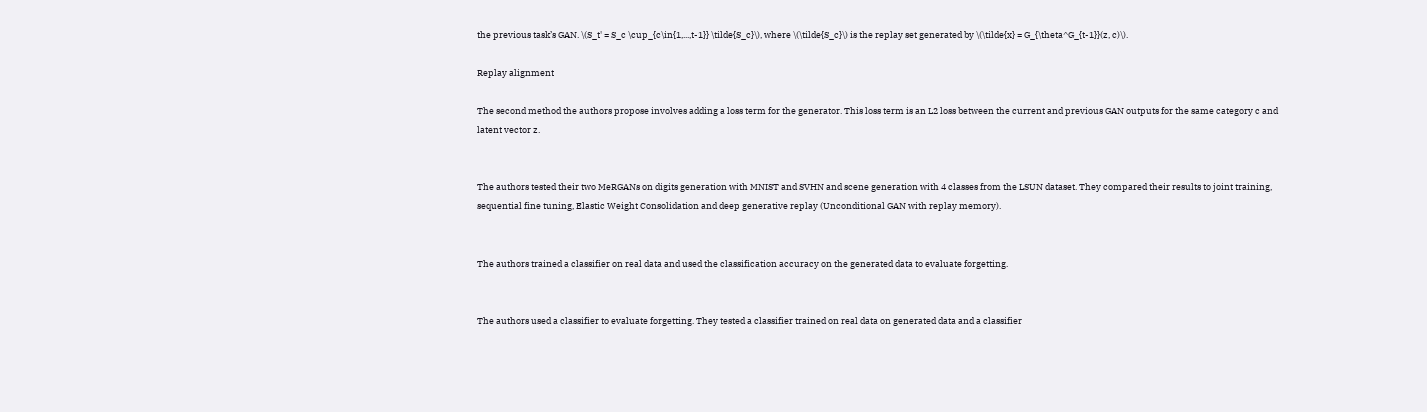the previous task’s GAN. \(S_t' = S_c \cup_{c\in{1,...,t-1}} \tilde{S_c}\), where \(\tilde{S_c}\) is the replay set generated by \(\tilde{x} = G_{\theta^G_{t-1}}(z, c)\).

Replay alignment

The second method the authors propose involves adding a loss term for the generator. This loss term is an L2 loss between the current and previous GAN outputs for the same category c and latent vector z.


The authors tested their two MeRGANs on digits generation with MNIST and SVHN and scene generation with 4 classes from the LSUN dataset. They compared their results to joint training, sequential fine tuning, Elastic Weight Consolidation and deep generative replay (Unconditional GAN with replay memory).


The authors trained a classifier on real data and used the classification accuracy on the generated data to evaluate forgetting.


The authors used a classifier to evaluate forgetting. They tested a classifier trained on real data on generated data and a classifier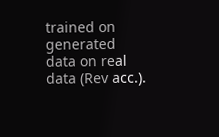trained on generated data on real data (Rev acc.).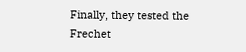Finally, they tested the Frechet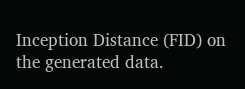Inception Distance (FID) on the generated data.